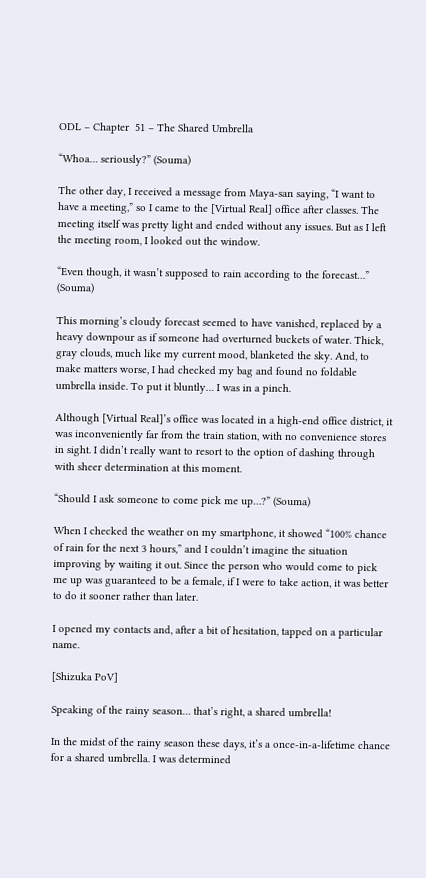ODL – Chapter  51 – The Shared Umbrella

“Whoa… seriously?” (Souma)

The other day, I received a message from Maya-san saying, “I want to have a meeting,” so I came to the [Virtual Real] office after classes. The meeting itself was pretty light and ended without any issues. But as I left the meeting room, I looked out the window.

“Even though, it wasn’t supposed to rain according to the forecast…” (Souma)

This morning’s cloudy forecast seemed to have vanished, replaced by a heavy downpour as if someone had overturned buckets of water. Thick, gray clouds, much like my current mood, blanketed the sky. And, to make matters worse, I had checked my bag and found no foldable umbrella inside. To put it bluntly… I was in a pinch.

Although [Virtual Real]’s office was located in a high-end office district, it was inconveniently far from the train station, with no convenience stores in sight. I didn’t really want to resort to the option of dashing through with sheer determination at this moment.

“Should I ask someone to come pick me up…?” (Souma)

When I checked the weather on my smartphone, it showed “100% chance of rain for the next 3 hours,” and I couldn’t imagine the situation improving by waiting it out. Since the person who would come to pick me up was guaranteed to be a female, if I were to take action, it was better to do it sooner rather than later.

I opened my contacts and, after a bit of hesitation, tapped on a particular name.

[Shizuka PoV]

Speaking of the rainy season… that’s right, a shared umbrella!

In the midst of the rainy season these days, it’s a once-in-a-lifetime chance for a shared umbrella. I was determined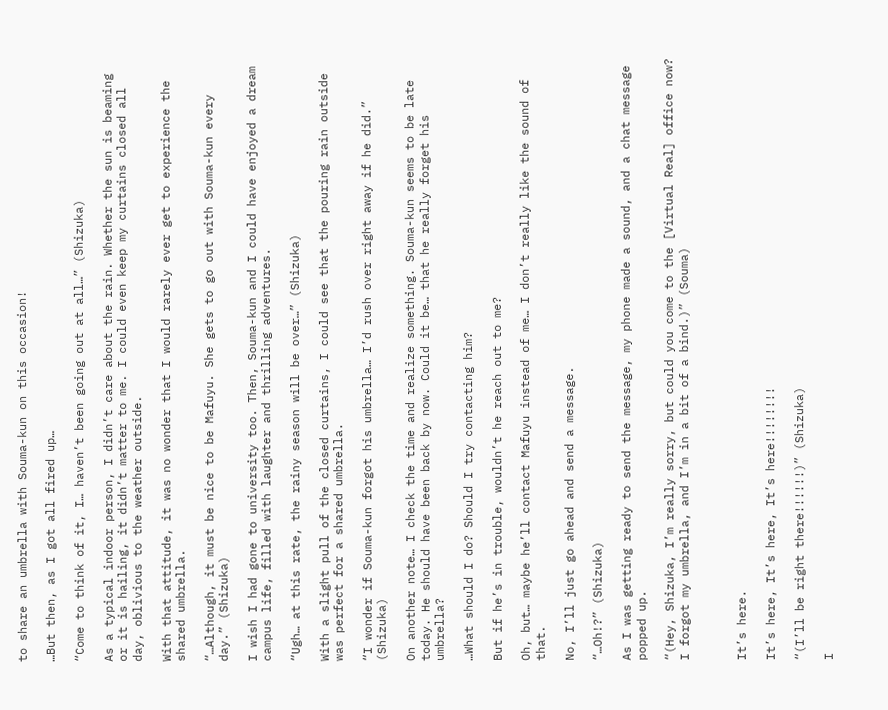to share an umbrella with Souma-kun on this occasion!

…But then, as I got all fired up…

“Come to think of it, I… haven’t been going out at all…” (Shizuka)

As a typical indoor person, I didn’t care about the rain. Whether the sun is beaming or it is hailing, it didn’t matter to me. I could even keep my curtains closed all day, oblivious to the weather outside.

With that attitude, it was no wonder that I would rarely ever get to experience the shared umbrella.

“…Although, it must be nice to be Mafuyu. She gets to go out with Souma-kun every day.” (Shizuka)

I wish I had gone to university too. Then, Souma-kun and I could have enjoyed a dream campus life, filled with laughter and thrilling adventures.

“Ugh… at this rate, the rainy season will be over…” (Shizuka)

With a slight pull of the closed curtains, I could see that the pouring rain outside was perfect for a shared umbrella.

“I wonder if Souma-kun forgot his umbrella… I’d rush over right away if he did.” (Shizuka)

On another note… I check the time and realize something. Souma-kun seems to be late today. He should have been back by now. Could it be… that he really forget his umbrella?

…What should I do? Should I try contacting him?

But if he’s in trouble, wouldn’t he reach out to me?

Oh, but… maybe he’ll contact Mafuyu instead of me… I don’t really like the sound of that.

No, I’ll just go ahead and send a message.

“…Oh!?” (Shizuka)

As I was getting ready to send the message, my phone made a sound, and a chat message popped up.

“(Hey, Shizuka, I’m really sorry, but could you come to the [Virtual Real] office now? I forgot my umbrella, and I’m in a bit of a bind.)” (Souma)



It’s here.

It’s here, It’s here, It’s here!!!!!!!!

“(I’ll be right there!!!!!!)” (Shizuka)

I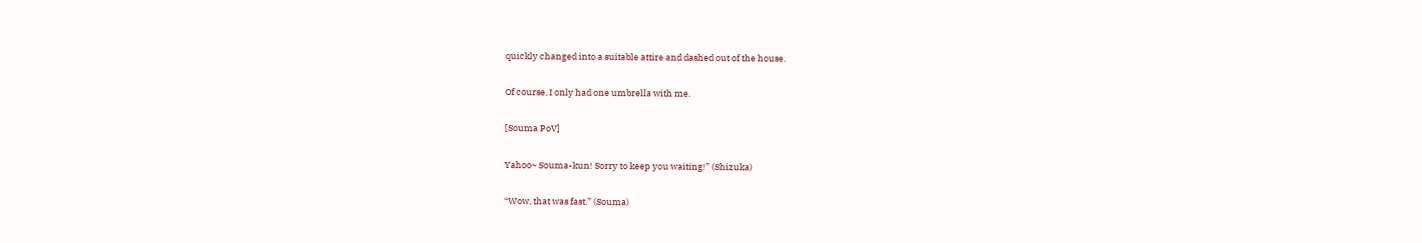quickly changed into a suitable attire and dashed out of the house.

Of course, I only had one umbrella with me.

[Souma PoV]

Yahoo~ Souma-kun! Sorry to keep you waiting!” (Shizuka)

“Wow, that was fast.” (Souma)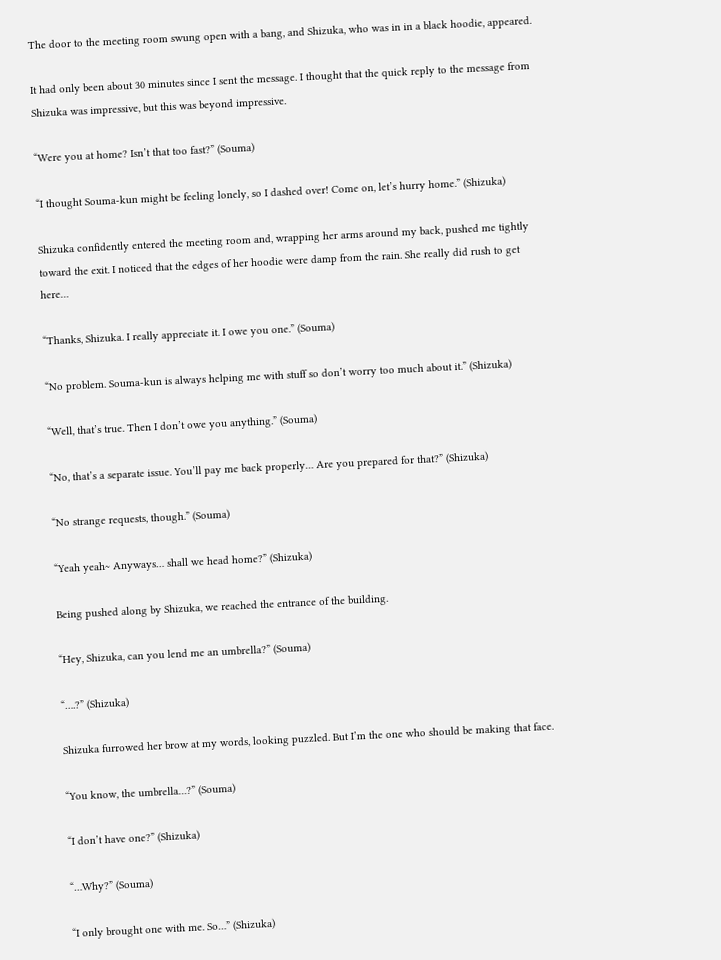The door to the meeting room swung open with a bang, and Shizuka, who was in in a black hoodie, appeared.

It had only been about 30 minutes since I sent the message. I thought that the quick reply to the message from Shizuka was impressive, but this was beyond impressive.

“Were you at home? Isn’t that too fast?” (Souma)

“I thought Souma-kun might be feeling lonely, so I dashed over! Come on, let’s hurry home.” (Shizuka)

Shizuka confidently entered the meeting room and, wrapping her arms around my back, pushed me tightly toward the exit. I noticed that the edges of her hoodie were damp from the rain. She really did rush to get here…

“Thanks, Shizuka. I really appreciate it. I owe you one.” (Souma)

“No problem. Souma-kun is always helping me with stuff so don’t worry too much about it.” (Shizuka)

“Well, that’s true. Then I don’t owe you anything.” (Souma)

“No, that’s a separate issue. You’ll pay me back properly… Are you prepared for that?” (Shizuka)

“No strange requests, though.” (Souma)

“Yeah yeah~ Anyways… shall we head home?” (Shizuka)

Being pushed along by Shizuka, we reached the entrance of the building.

“Hey, Shizuka, can you lend me an umbrella?” (Souma)

“….?” (Shizuka)

Shizuka furrowed her brow at my words, looking puzzled. But I’m the one who should be making that face.

“You know, the umbrella…?” (Souma)

“I don’t have one?” (Shizuka)

“…Why?” (Souma)

“I only brought one with me. So…” (Shizuka)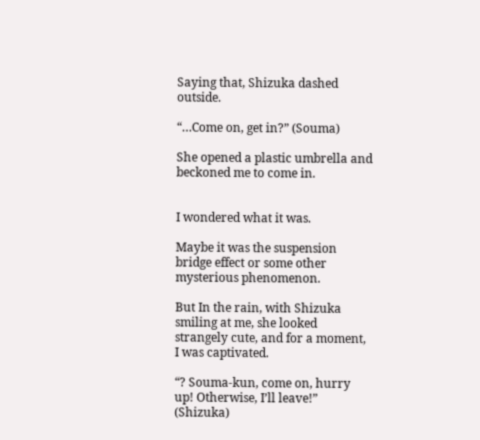Saying that, Shizuka dashed outside.

“…Come on, get in?” (Souma)

She opened a plastic umbrella and beckoned me to come in.


I wondered what it was.

Maybe it was the suspension bridge effect or some other mysterious phenomenon.

But In the rain, with Shizuka smiling at me, she looked strangely cute, and for a moment, I was captivated.

“? Souma-kun, come on, hurry up! Otherwise, I’ll leave!” (Shizuka)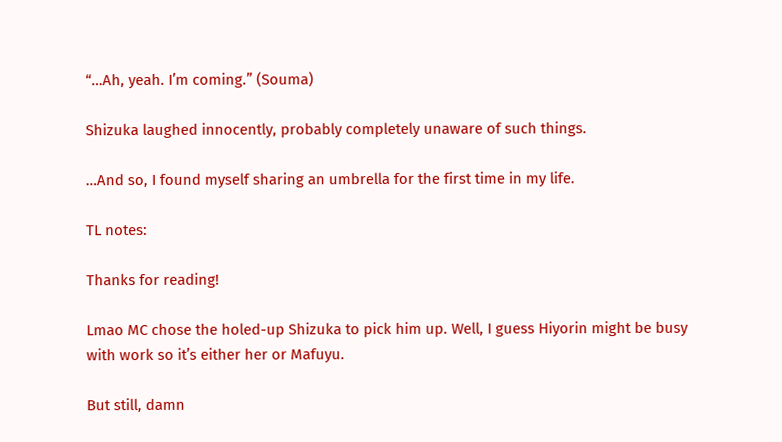“…Ah, yeah. I’m coming.” (Souma)

Shizuka laughed innocently, probably completely unaware of such things.

…And so, I found myself sharing an umbrella for the first time in my life.

TL notes:

Thanks for reading!

Lmao MC chose the holed-up Shizuka to pick him up. Well, I guess Hiyorin might be busy with work so it’s either her or Mafuyu.

But still, damn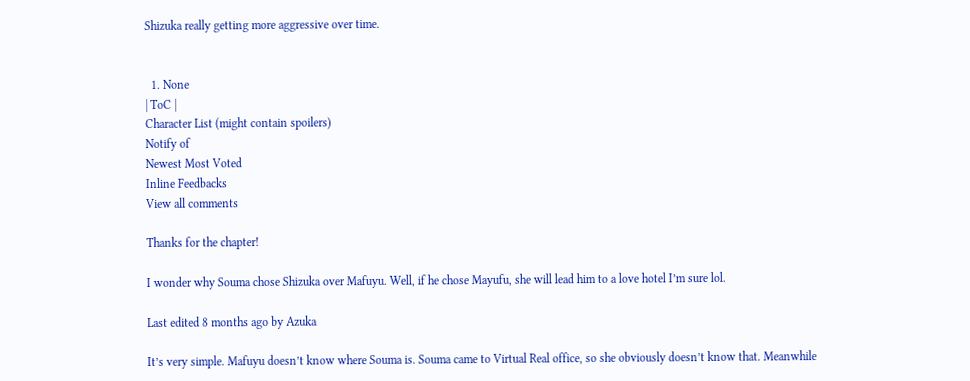Shizuka really getting more aggressive over time.


  1. None
| ToC |
Character List (might contain spoilers)
Notify of
Newest Most Voted
Inline Feedbacks
View all comments

Thanks for the chapter!

I wonder why Souma chose Shizuka over Mafuyu. Well, if he chose Mayufu, she will lead him to a love hotel I’m sure lol.

Last edited 8 months ago by Azuka

It’s very simple. Mafuyu doesn’t know where Souma is. Souma came to Virtual Real office, so she obviously doesn’t know that. Meanwhile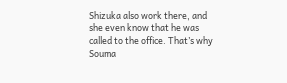Shizuka also work there, and she even know that he was called to the office. That’s why Souma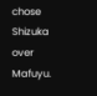chose Shizuka over Mafuyu.